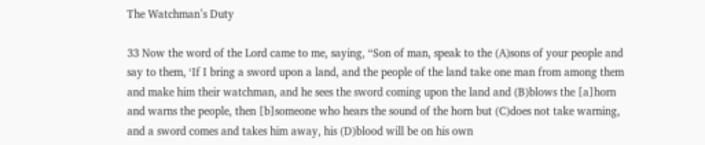The Watchman’s Duty

33 Now the word of the Lord came to me, saying, “Son of man, speak to the (A)sons of your people and say to them, ‘If I bring a sword upon a land, and the people of the land take one man from among them and make him their watchman, and he sees the sword coming upon the land and (B)blows the [a]horn and warns the people, then [b]someone who hears the sound of the horn but (C)does not take warning, and a sword comes and takes him away, his (D)blood will be on his own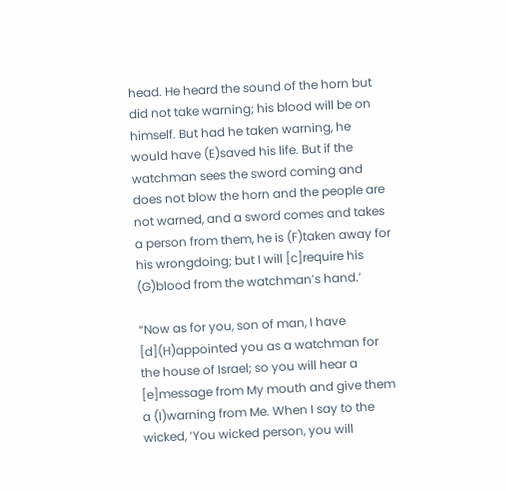head. He heard the sound of the horn but did not take warning; his blood will be on himself. But had he taken warning, he would have (E)saved his life. But if the watchman sees the sword coming and does not blow the horn and the people are not warned, and a sword comes and takes a person from them, he is (F)taken away for his wrongdoing; but I will [c]require his (G)blood from the watchman’s hand.’

“Now as for you, son of man, I have [d](H)appointed you as a watchman for the house of Israel; so you will hear a [e]message from My mouth and give them a (I)warning from Me. When I say to the wicked, ‘You wicked person, you will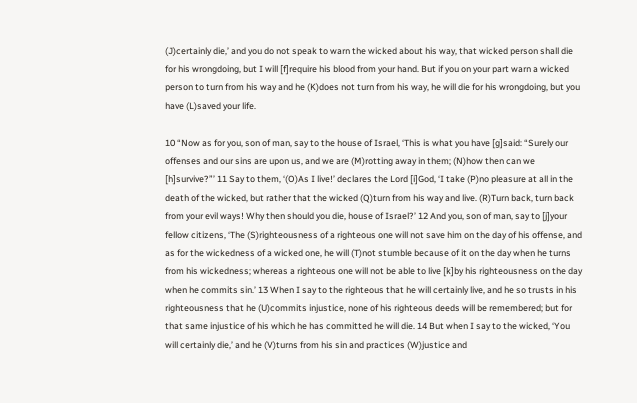(J)certainly die,’ and you do not speak to warn the wicked about his way, that wicked person shall die for his wrongdoing, but I will [f]require his blood from your hand. But if you on your part warn a wicked person to turn from his way and he (K)does not turn from his way, he will die for his wrongdoing, but you have (L)saved your life.

10 “Now as for you, son of man, say to the house of Israel, ‘This is what you have [g]said: “Surely our offenses and our sins are upon us, and we are (M)rotting away in them; (N)how then can we [h]survive?”’ 11 Say to them, ‘(O)As I live!’ declares the Lord [i]God, ‘I take (P)no pleasure at all in the death of the wicked, but rather that the wicked (Q)turn from his way and live. (R)Turn back, turn back from your evil ways! Why then should you die, house of Israel?’ 12 And you, son of man, say to [j]your fellow citizens, ‘The (S)righteousness of a righteous one will not save him on the day of his offense, and as for the wickedness of a wicked one, he will (T)not stumble because of it on the day when he turns from his wickedness; whereas a righteous one will not be able to live [k]by his righteousness on the day when he commits sin.’ 13 When I say to the righteous that he will certainly live, and he so trusts in his righteousness that he (U)commits injustice, none of his righteous deeds will be remembered; but for that same injustice of his which he has committed he will die. 14 But when I say to the wicked, ‘You will certainly die,’ and he (V)turns from his sin and practices (W)justice and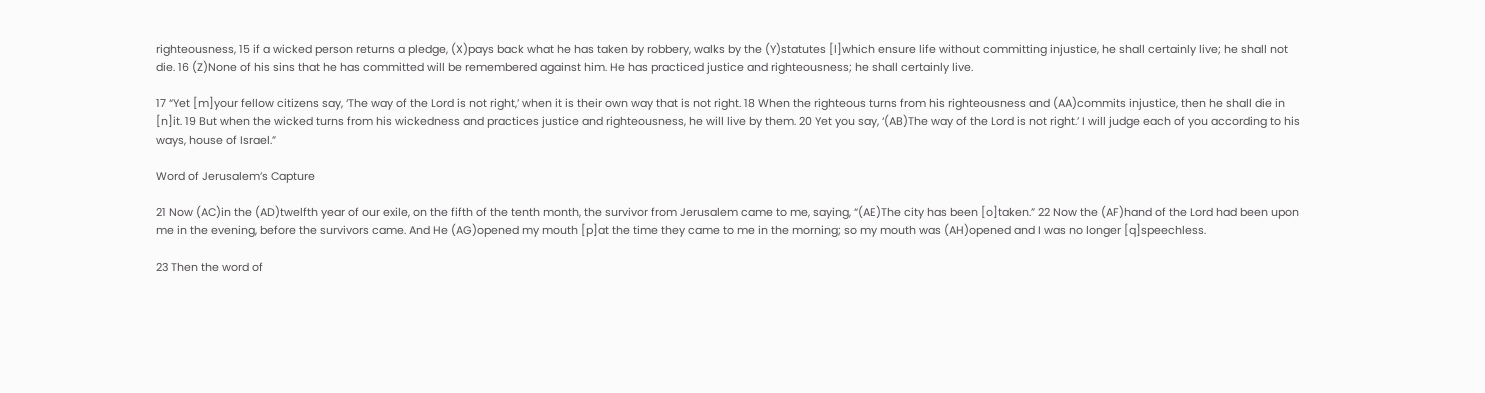righteousness, 15 if a wicked person returns a pledge, (X)pays back what he has taken by robbery, walks by the (Y)statutes [l]which ensure life without committing injustice, he shall certainly live; he shall not die. 16 (Z)None of his sins that he has committed will be remembered against him. He has practiced justice and righteousness; he shall certainly live.

17 “Yet [m]your fellow citizens say, ‘The way of the Lord is not right,’ when it is their own way that is not right. 18 When the righteous turns from his righteousness and (AA)commits injustice, then he shall die in [n]it. 19 But when the wicked turns from his wickedness and practices justice and righteousness, he will live by them. 20 Yet you say, ‘(AB)The way of the Lord is not right.’ I will judge each of you according to his ways, house of Israel.”

Word of Jerusalem’s Capture

21 Now (AC)in the (AD)twelfth year of our exile, on the fifth of the tenth month, the survivor from Jerusalem came to me, saying, “(AE)The city has been [o]taken.” 22 Now the (AF)hand of the Lord had been upon me in the evening, before the survivors came. And He (AG)opened my mouth [p]at the time they came to me in the morning; so my mouth was (AH)opened and I was no longer [q]speechless.

23 Then the word of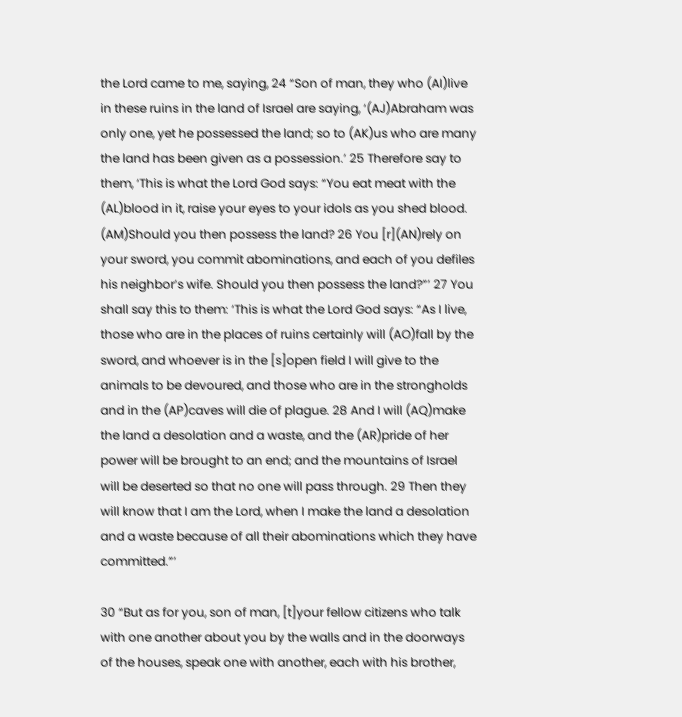the Lord came to me, saying, 24 “Son of man, they who (AI)live in these ruins in the land of Israel are saying, ‘(AJ)Abraham was only one, yet he possessed the land; so to (AK)us who are many the land has been given as a possession.’ 25 Therefore say to them, ‘This is what the Lord God says: “You eat meat with the (AL)blood in it, raise your eyes to your idols as you shed blood. (AM)Should you then possess the land? 26 You [r](AN)rely on your sword, you commit abominations, and each of you defiles his neighbor’s wife. Should you then possess the land?”’ 27 You shall say this to them: ‘This is what the Lord God says: “As I live, those who are in the places of ruins certainly will (AO)fall by the sword, and whoever is in the [s]open field I will give to the animals to be devoured, and those who are in the strongholds and in the (AP)caves will die of plague. 28 And I will (AQ)make the land a desolation and a waste, and the (AR)pride of her power will be brought to an end; and the mountains of Israel will be deserted so that no one will pass through. 29 Then they will know that I am the Lord, when I make the land a desolation and a waste because of all their abominations which they have committed.”’

30 “But as for you, son of man, [t]your fellow citizens who talk with one another about you by the walls and in the doorways of the houses, speak one with another, each with his brother,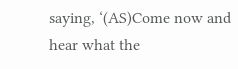saying, ‘(AS)Come now and hear what the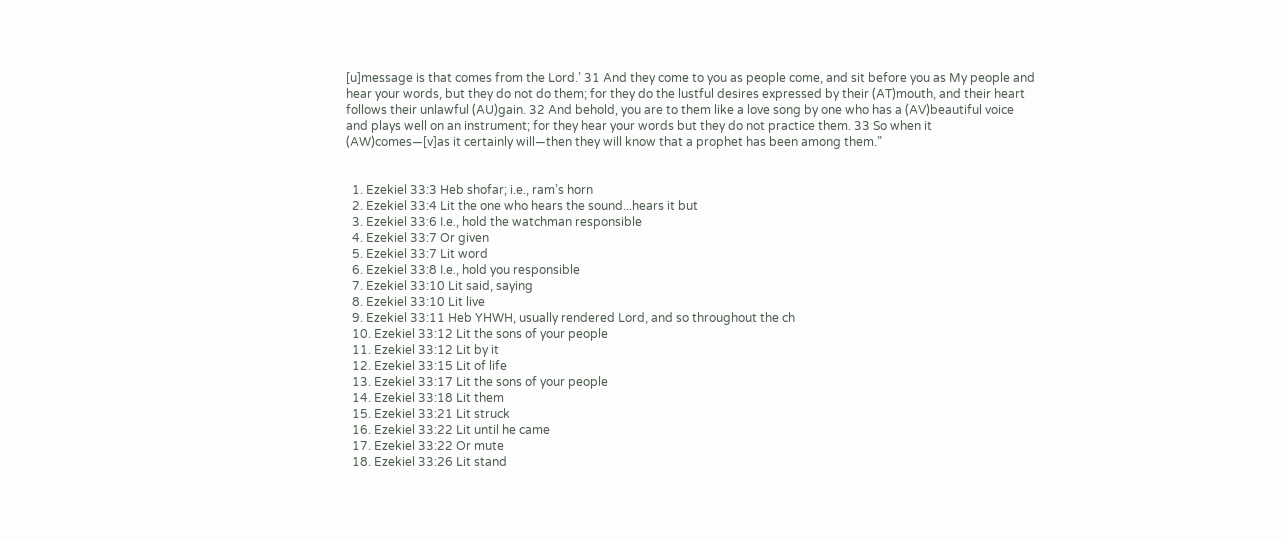[u]message is that comes from the Lord.’ 31 And they come to you as people come, and sit before you as My people and hear your words, but they do not do them; for they do the lustful desires expressed by their (AT)mouth, and their heart follows their unlawful (AU)gain. 32 And behold, you are to them like a love song by one who has a (AV)beautiful voice and plays well on an instrument; for they hear your words but they do not practice them. 33 So when it (AW)comes—[v]as it certainly will—then they will know that a prophet has been among them.”


  1. Ezekiel 33:3 Heb shofar; i.e., ram’s horn
  2. Ezekiel 33:4 Lit the one who hears the sound...hears it but
  3. Ezekiel 33:6 I.e., hold the watchman responsible
  4. Ezekiel 33:7 Or given
  5. Ezekiel 33:7 Lit word
  6. Ezekiel 33:8 I.e., hold you responsible
  7. Ezekiel 33:10 Lit said, saying
  8. Ezekiel 33:10 Lit live
  9. Ezekiel 33:11 Heb YHWH, usually rendered Lord, and so throughout the ch
  10. Ezekiel 33:12 Lit the sons of your people
  11. Ezekiel 33:12 Lit by it
  12. Ezekiel 33:15 Lit of life
  13. Ezekiel 33:17 Lit the sons of your people
  14. Ezekiel 33:18 Lit them
  15. Ezekiel 33:21 Lit struck
  16. Ezekiel 33:22 Lit until he came
  17. Ezekiel 33:22 Or mute
  18. Ezekiel 33:26 Lit stand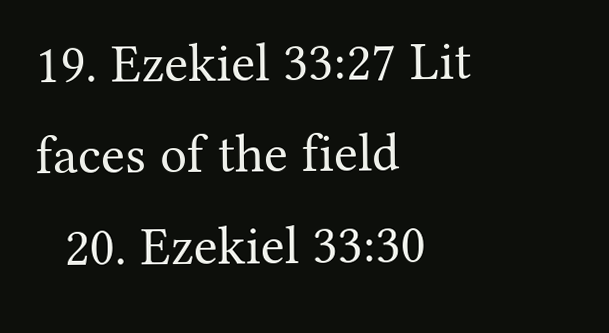19. Ezekiel 33:27 Lit faces of the field
  20. Ezekiel 33:30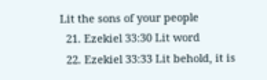Lit the sons of your people
  21. Ezekiel 33:30 Lit word
  22. Ezekiel 33:33 Lit behold, it is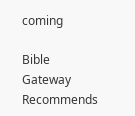coming

Bible Gateway Recommends